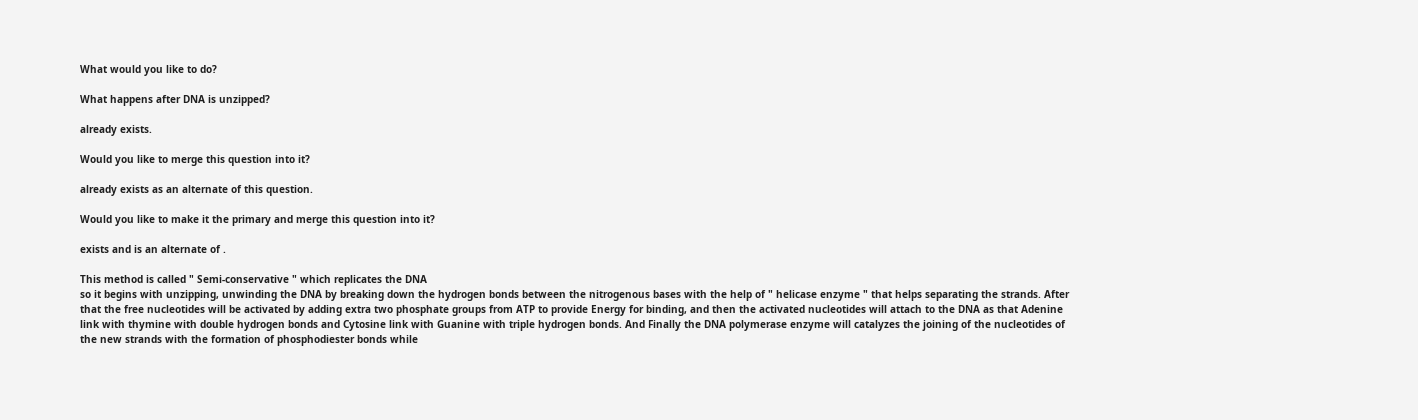What would you like to do?

What happens after DNA is unzipped?

already exists.

Would you like to merge this question into it?

already exists as an alternate of this question.

Would you like to make it the primary and merge this question into it?

exists and is an alternate of .

This method is called " Semi-conservative " which replicates the DNA
so it begins with unzipping, unwinding the DNA by breaking down the hydrogen bonds between the nitrogenous bases with the help of " helicase enzyme " that helps separating the strands. After that the free nucleotides will be activated by adding extra two phosphate groups from ATP to provide Energy for binding, and then the activated nucleotides will attach to the DNA as that Adenine link with thymine with double hydrogen bonds and Cytosine link with Guanine with triple hydrogen bonds. And Finally the DNA polymerase enzyme will catalyzes the joining of the nucleotides of the new strands with the formation of phosphodiester bonds while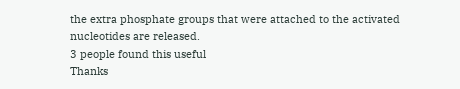the extra phosphate groups that were attached to the activated nucleotides are released.
3 people found this useful
Thanks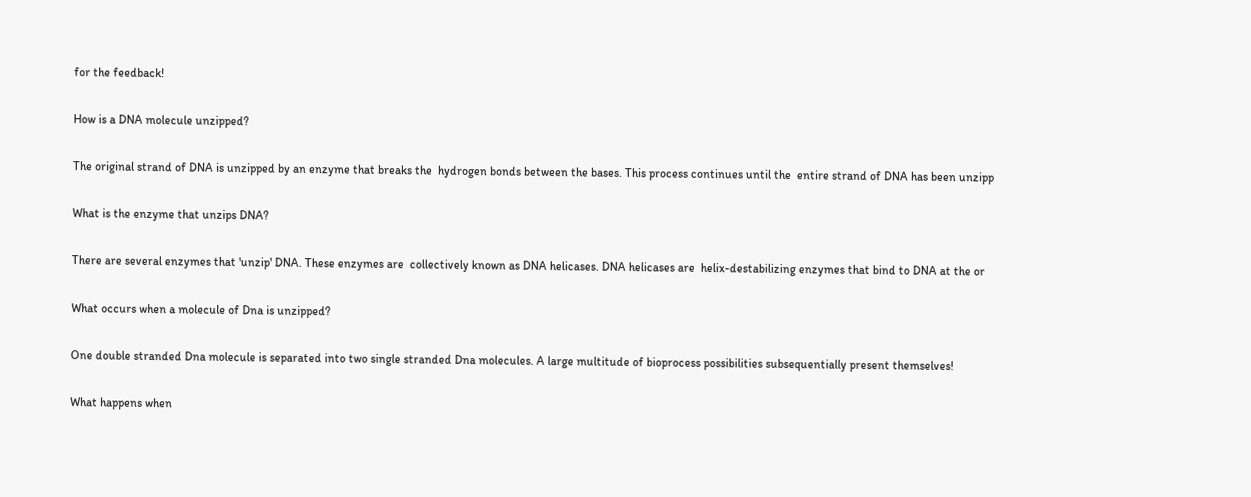for the feedback!

How is a DNA molecule unzipped?

The original strand of DNA is unzipped by an enzyme that breaks the  hydrogen bonds between the bases. This process continues until the  entire strand of DNA has been unzipp

What is the enzyme that unzips DNA?

There are several enzymes that 'unzip' DNA. These enzymes are  collectively known as DNA helicases. DNA helicases are  helix-destabilizing enzymes that bind to DNA at the or

What occurs when a molecule of Dna is unzipped?

One double stranded Dna molecule is separated into two single stranded Dna molecules. A large multitude of bioprocess possibilities subsequentially present themselves!

What happens when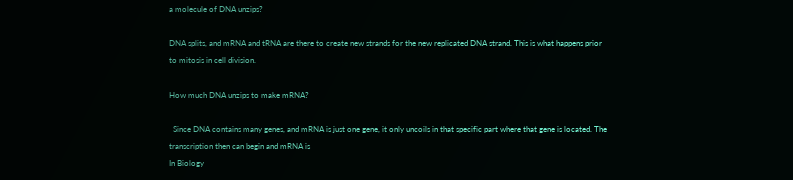a molecule of DNA unzips?

DNA splits, and mRNA and tRNA are there to create new strands for the new replicated DNA strand. This is what happens prior to mitosis in cell division.

How much DNA unzips to make mRNA?

  Since DNA contains many genes, and mRNA is just one gene, it only uncoils in that specific part where that gene is located. The transcription then can begin and mRNA is
In Biology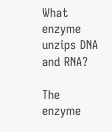What enzyme unzips DNA and RNA?

The enzyme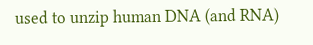used to unzip human DNA (and RNA)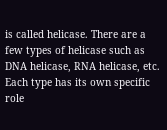is called helicase. There are a few types of helicase such as DNA helicase, RNA helicase, etc. Each type has its own specific role